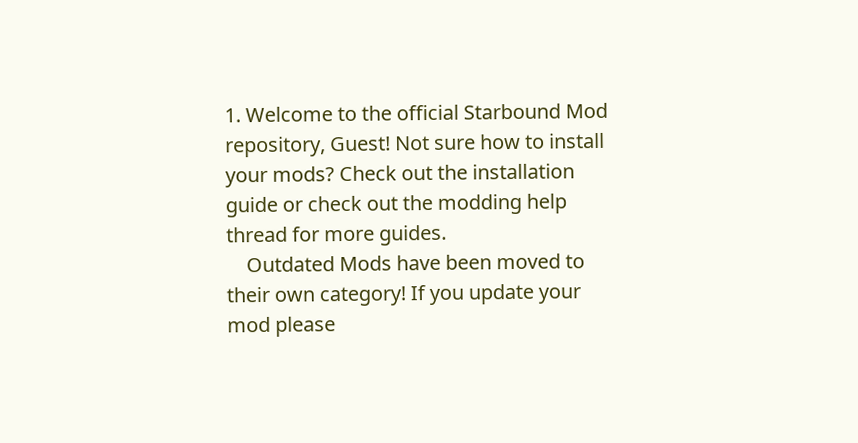1. Welcome to the official Starbound Mod repository, Guest! Not sure how to install your mods? Check out the installation guide or check out the modding help thread for more guides.
    Outdated Mods have been moved to their own category! If you update your mod please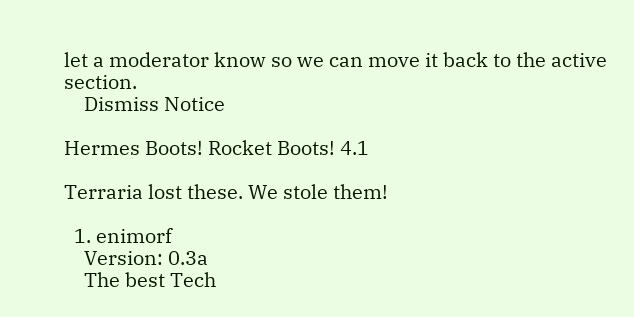let a moderator know so we can move it back to the active section.
    Dismiss Notice

Hermes Boots! Rocket Boots! 4.1

Terraria lost these. We stole them!

  1. enimorf
    Version: 0.3a
    The best Tech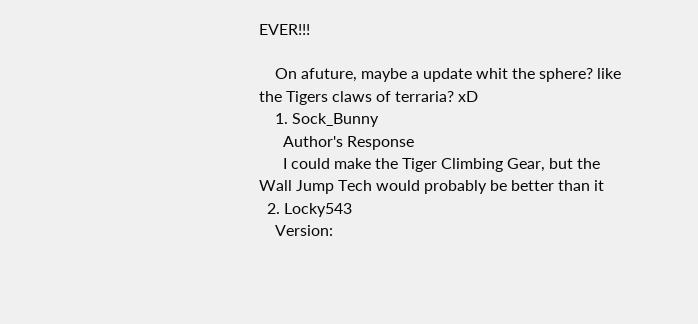EVER!!!

    On afuture, maybe a update whit the sphere? like the Tigers claws of terraria? xD
    1. Sock_Bunny
      Author's Response
      I could make the Tiger Climbing Gear, but the Wall Jump Tech would probably be better than it
  2. Locky543
    Version: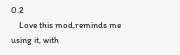0.2
    Love this mod,reminds me using it, with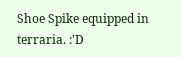Shoe Spike equipped in terraria. :'D